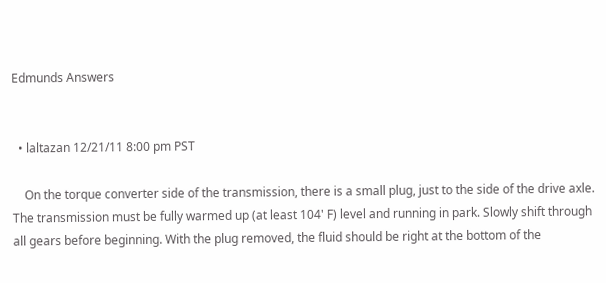Edmunds Answers


  • laltazan 12/21/11 8:00 pm PST

    On the torque converter side of the transmission, there is a small plug, just to the side of the drive axle. The transmission must be fully warmed up (at least 104' F) level and running in park. Slowly shift through all gears before beginning. With the plug removed, the fluid should be right at the bottom of the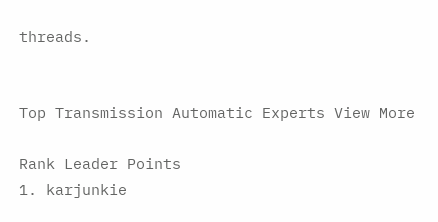threads.


Top Transmission Automatic Experts View More

Rank Leader Points
1. karjunkie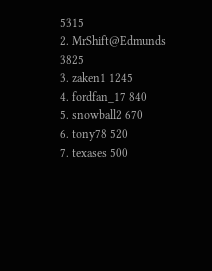5315
2. MrShift@Edmunds 3825
3. zaken1 1245
4. fordfan_17 840
5. snowball2 670
6. tony78 520
7. texases 500